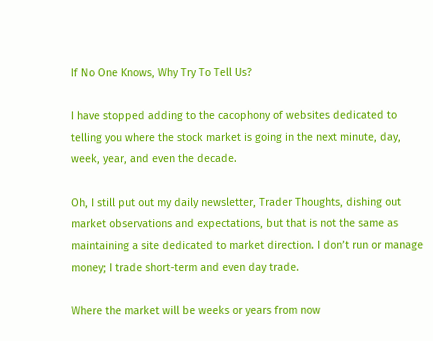If No One Knows, Why Try To Tell Us?

I have stopped adding to the cacophony of websites dedicated to telling you where the stock market is going in the next minute, day, week, year, and even the decade.

Oh, I still put out my daily newsletter, Trader Thoughts, dishing out market observations and expectations, but that is not the same as maintaining a site dedicated to market direction. I don’t run or manage money; I trade short-term and even day trade.

Where the market will be weeks or years from now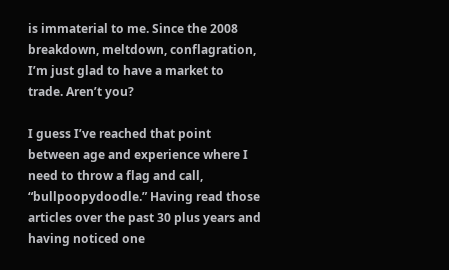is immaterial to me. Since the 2008 breakdown, meltdown, conflagration, I’m just glad to have a market to trade. Aren’t you?

I guess I’ve reached that point between age and experience where I need to throw a flag and call, “bullpoopydoodle.” Having read those articles over the past 30 plus years and having noticed one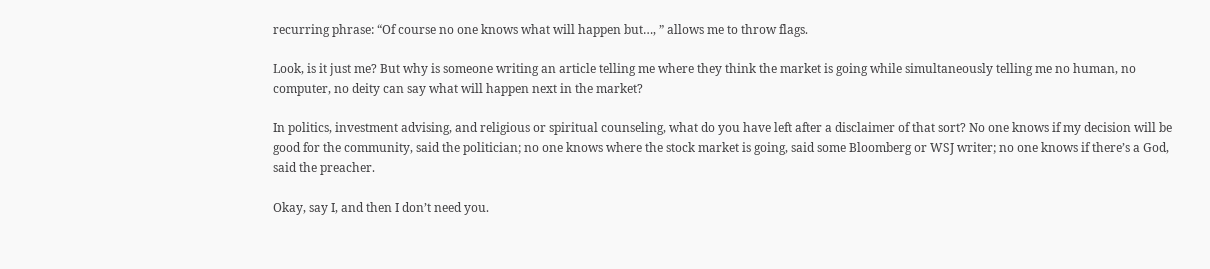recurring phrase: “Of course no one knows what will happen but…, ” allows me to throw flags.

Look, is it just me? But why is someone writing an article telling me where they think the market is going while simultaneously telling me no human, no computer, no deity can say what will happen next in the market?

In politics, investment advising, and religious or spiritual counseling, what do you have left after a disclaimer of that sort? No one knows if my decision will be good for the community, said the politician; no one knows where the stock market is going, said some Bloomberg or WSJ writer; no one knows if there’s a God, said the preacher.

Okay, say I, and then I don’t need you.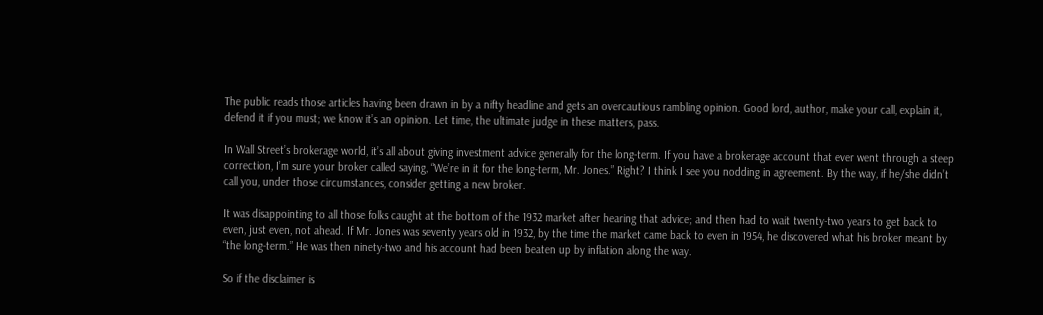The public reads those articles having been drawn in by a nifty headline and gets an overcautious rambling opinion. Good lord, author, make your call, explain it, defend it if you must; we know it’s an opinion. Let time, the ultimate judge in these matters, pass.

In Wall Street’s brokerage world, it’s all about giving investment advice generally for the long-term. If you have a brokerage account that ever went through a steep correction, I’m sure your broker called saying, “We’re in it for the long-term, Mr. Jones.” Right? I think I see you nodding in agreement. By the way, if he/she didn’t call you, under those circumstances, consider getting a new broker.

It was disappointing to all those folks caught at the bottom of the 1932 market after hearing that advice; and then had to wait twenty-two years to get back to even, just even, not ahead. If Mr. Jones was seventy years old in 1932, by the time the market came back to even in 1954, he discovered what his broker meant by “the long-term.” He was then ninety-two and his account had been beaten up by inflation along the way.

So if the disclaimer is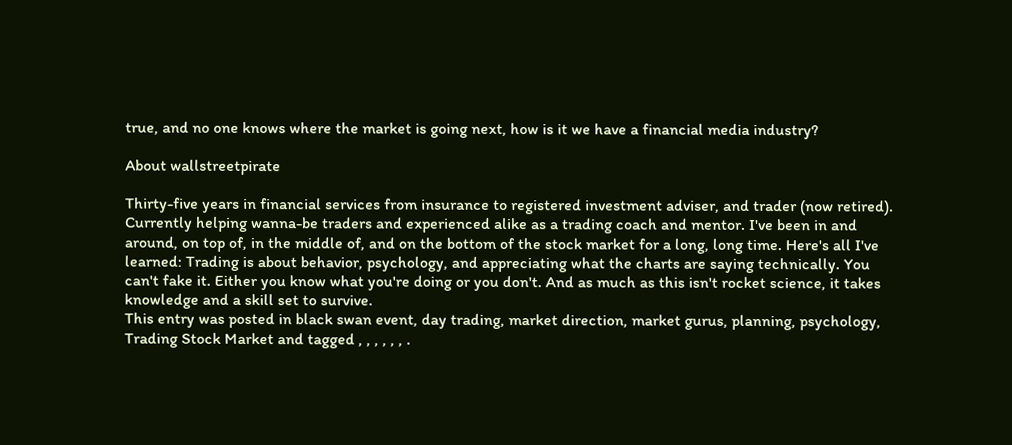true, and no one knows where the market is going next, how is it we have a financial media industry?

About wallstreetpirate

Thirty-five years in financial services from insurance to registered investment adviser, and trader (now retired). Currently helping wanna-be traders and experienced alike as a trading coach and mentor. I've been in and around, on top of, in the middle of, and on the bottom of the stock market for a long, long time. Here's all I've learned: Trading is about behavior, psychology, and appreciating what the charts are saying technically. You can't fake it. Either you know what you're doing or you don't. And as much as this isn't rocket science, it takes knowledge and a skill set to survive.
This entry was posted in black swan event, day trading, market direction, market gurus, planning, psychology, Trading Stock Market and tagged , , , , , , .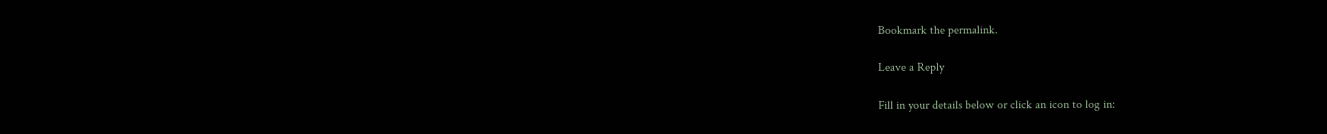Bookmark the permalink.

Leave a Reply

Fill in your details below or click an icon to log in: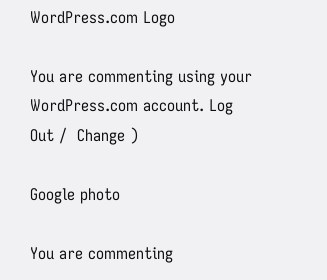WordPress.com Logo

You are commenting using your WordPress.com account. Log Out /  Change )

Google photo

You are commenting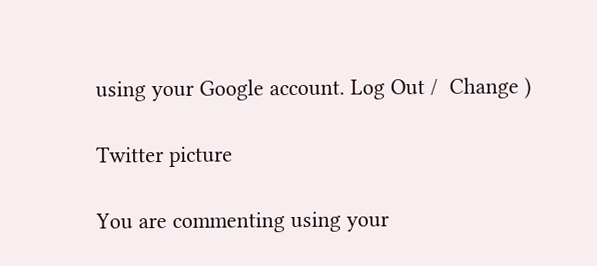using your Google account. Log Out /  Change )

Twitter picture

You are commenting using your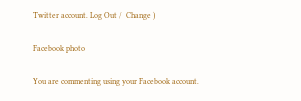Twitter account. Log Out /  Change )

Facebook photo

You are commenting using your Facebook account.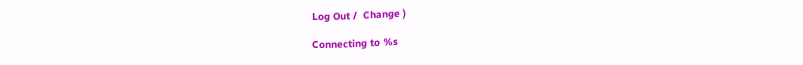Log Out /  Change )

Connecting to %s